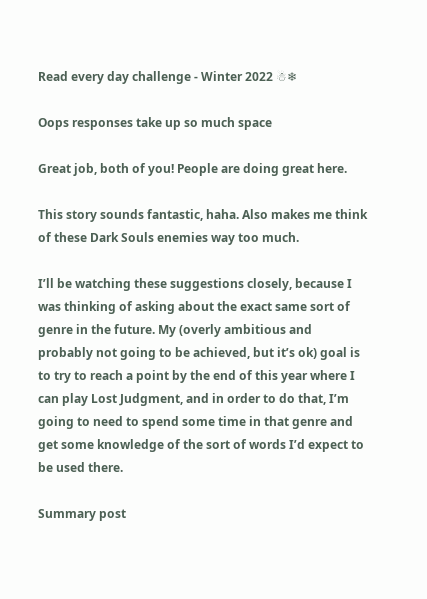Read every day challenge - Winter 2022 ☃❄

Oops responses take up so much space

Great job, both of you! People are doing great here.

This story sounds fantastic, haha. Also makes me think of these Dark Souls enemies way too much.

I’ll be watching these suggestions closely, because I was thinking of asking about the exact same sort of genre in the future. My (overly ambitious and probably not going to be achieved, but it’s ok) goal is to try to reach a point by the end of this year where I can play Lost Judgment, and in order to do that, I’m going to need to spend some time in that genre and get some knowledge of the sort of words I’d expect to be used there.

Summary post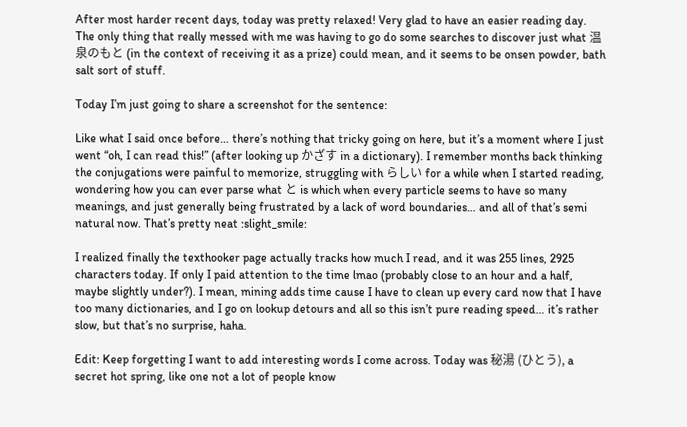After most harder recent days, today was pretty relaxed! Very glad to have an easier reading day. The only thing that really messed with me was having to go do some searches to discover just what 温泉のもと (in the context of receiving it as a prize) could mean, and it seems to be onsen powder, bath salt sort of stuff.

Today I’m just going to share a screenshot for the sentence:

Like what I said once before… there’s nothing that tricky going on here, but it’s a moment where I just went “oh, I can read this!” (after looking up かざす in a dictionary). I remember months back thinking the conjugations were painful to memorize, struggling with らしい for a while when I started reading, wondering how you can ever parse what と is which when every particle seems to have so many meanings, and just generally being frustrated by a lack of word boundaries… and all of that’s semi natural now. That’s pretty neat :slight_smile:

I realized finally the texthooker page actually tracks how much I read, and it was 255 lines, 2925 characters today. If only I paid attention to the time lmao (probably close to an hour and a half, maybe slightly under?). I mean, mining adds time cause I have to clean up every card now that I have too many dictionaries, and I go on lookup detours and all so this isn’t pure reading speed… it’s rather slow, but that’s no surprise, haha.

Edit: Keep forgetting I want to add interesting words I come across. Today was 秘湯 (ひとう), a secret hot spring, like one not a lot of people know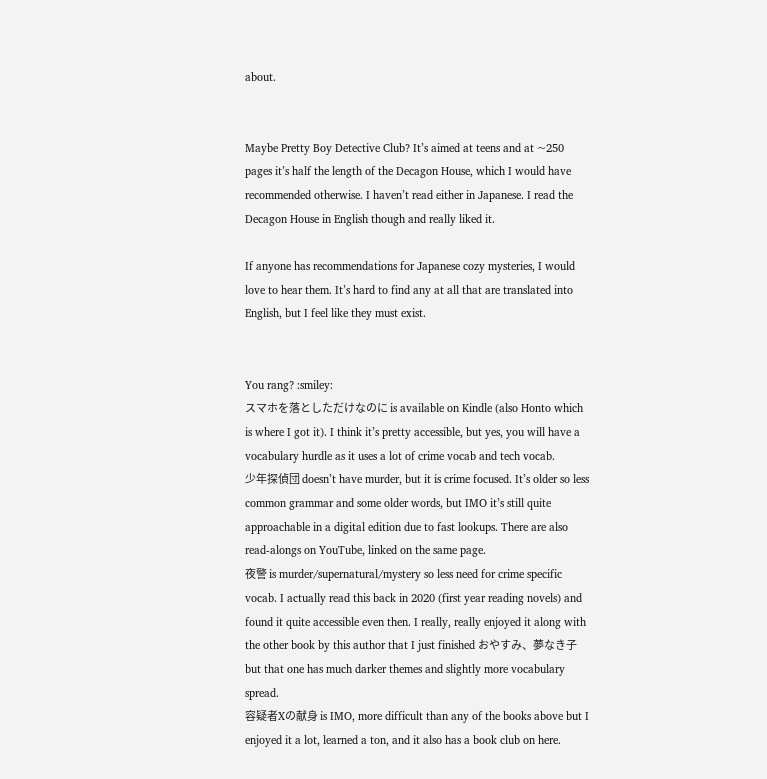about.


Maybe Pretty Boy Detective Club? It’s aimed at teens and at ~250 pages it’s half the length of the Decagon House, which I would have recommended otherwise. I haven’t read either in Japanese. I read the Decagon House in English though and really liked it.

If anyone has recommendations for Japanese cozy mysteries, I would love to hear them. It’s hard to find any at all that are translated into English, but I feel like they must exist.


You rang? :smiley:
スマホを落としただけなのに is available on Kindle (also Honto which is where I got it). I think it’s pretty accessible, but yes, you will have a vocabulary hurdle as it uses a lot of crime vocab and tech vocab.
少年探偵団 doesn’t have murder, but it is crime focused. It’s older so less common grammar and some older words, but IMO it’s still quite approachable in a digital edition due to fast lookups. There are also read-alongs on YouTube, linked on the same page.
夜警 is murder/supernatural/mystery so less need for crime specific vocab. I actually read this back in 2020 (first year reading novels) and found it quite accessible even then. I really, really enjoyed it along with the other book by this author that I just finished おやすみ、夢なき子 but that one has much darker themes and slightly more vocabulary spread.
容疑者Xの献身 is IMO, more difficult than any of the books above but I enjoyed it a lot, learned a ton, and it also has a book club on here.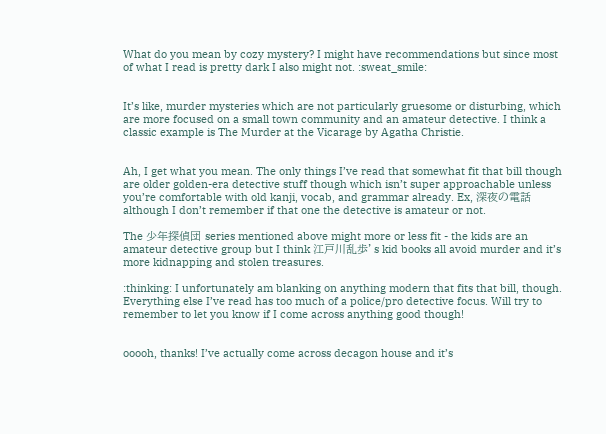What do you mean by cozy mystery? I might have recommendations but since most of what I read is pretty dark I also might not. :sweat_smile:


It’s like, murder mysteries which are not particularly gruesome or disturbing, which are more focused on a small town community and an amateur detective. I think a classic example is The Murder at the Vicarage by Agatha Christie.


Ah, I get what you mean. The only things I’ve read that somewhat fit that bill though are older golden-era detective stuff though which isn’t super approachable unless you’re comfortable with old kanji, vocab, and grammar already. Ex, 深夜の電話 although I don’t remember if that one the detective is amateur or not.

The 少年探偵団 series mentioned above might more or less fit - the kids are an amateur detective group but I think 江戸川乱歩’s kid books all avoid murder and it’s more kidnapping and stolen treasures.

:thinking: I unfortunately am blanking on anything modern that fits that bill, though. Everything else I’ve read has too much of a police/pro detective focus. Will try to remember to let you know if I come across anything good though!


ooooh, thanks! I’ve actually come across decagon house and it’s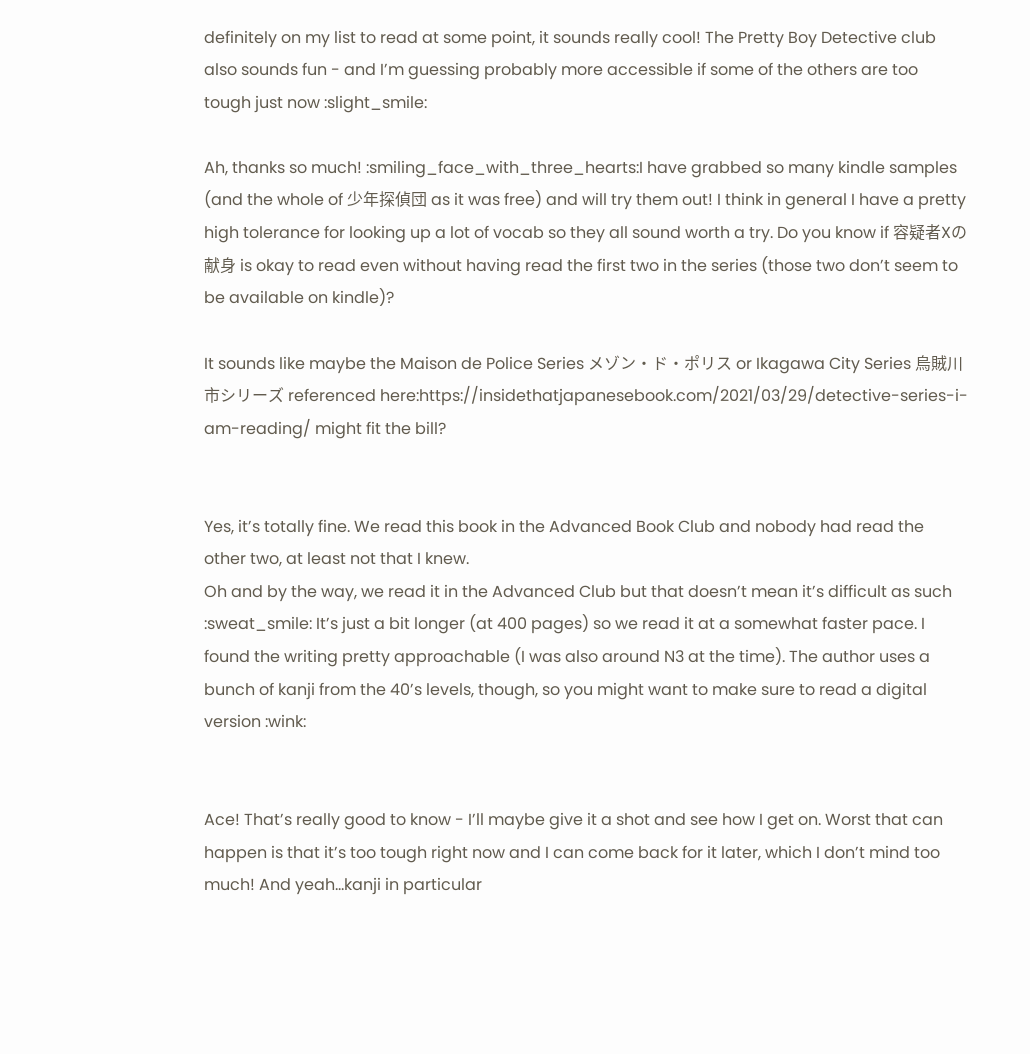definitely on my list to read at some point, it sounds really cool! The Pretty Boy Detective club also sounds fun - and I’m guessing probably more accessible if some of the others are too tough just now :slight_smile:

Ah, thanks so much! :smiling_face_with_three_hearts:I have grabbed so many kindle samples (and the whole of 少年探偵団 as it was free) and will try them out! I think in general I have a pretty high tolerance for looking up a lot of vocab so they all sound worth a try. Do you know if 容疑者Xの献身 is okay to read even without having read the first two in the series (those two don’t seem to be available on kindle)?

It sounds like maybe the Maison de Police Series メゾン・ド・ポリス or Ikagawa City Series 烏賊川市シリーズ referenced here:https://insidethatjapanesebook.com/2021/03/29/detective-series-i-am-reading/ might fit the bill?


Yes, it’s totally fine. We read this book in the Advanced Book Club and nobody had read the other two, at least not that I knew.
Oh and by the way, we read it in the Advanced Club but that doesn’t mean it’s difficult as such :sweat_smile: It’s just a bit longer (at 400 pages) so we read it at a somewhat faster pace. I found the writing pretty approachable (I was also around N3 at the time). The author uses a bunch of kanji from the 40’s levels, though, so you might want to make sure to read a digital version :wink:


Ace! That’s really good to know - I’ll maybe give it a shot and see how I get on. Worst that can happen is that it’s too tough right now and I can come back for it later, which I don’t mind too much! And yeah…kanji in particular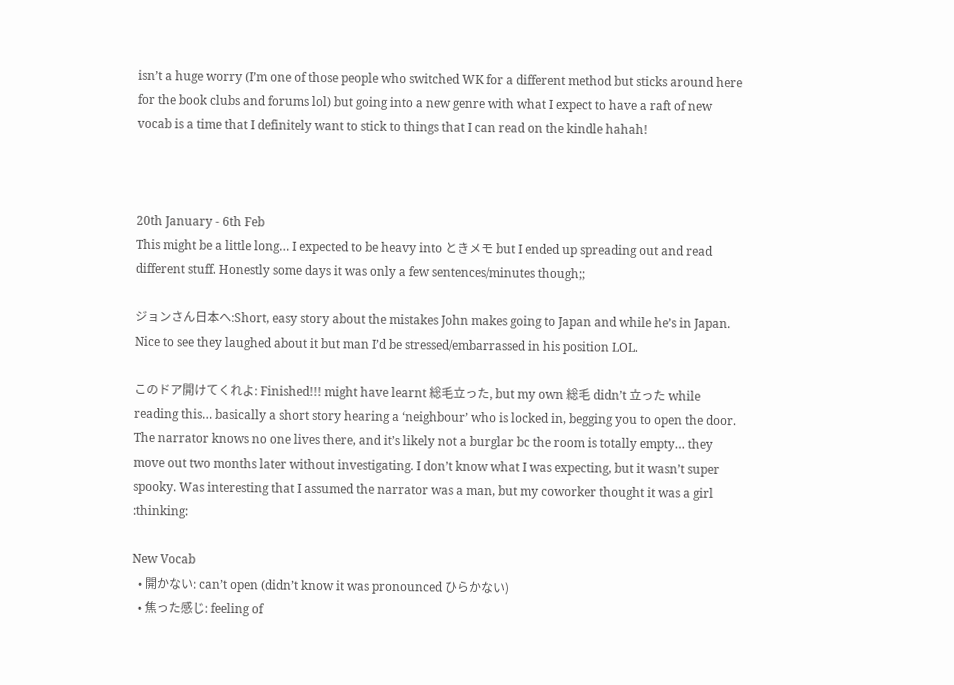isn’t a huge worry (I’m one of those people who switched WK for a different method but sticks around here for the book clubs and forums lol) but going into a new genre with what I expect to have a raft of new vocab is a time that I definitely want to stick to things that I can read on the kindle hahah!



20th January - 6th Feb
This might be a little long… I expected to be heavy into ときメモ but I ended up spreading out and read different stuff. Honestly some days it was only a few sentences/minutes though;;

ジョンさん日本へ:Short, easy story about the mistakes John makes going to Japan and while he’s in Japan. Nice to see they laughed about it but man I’d be stressed/embarrassed in his position LOL.

このドア開けてくれよ: Finished!!! might have learnt 総毛立った, but my own 総毛 didn’t 立った while reading this… basically a short story hearing a ‘neighbour’ who is locked in, begging you to open the door. The narrator knows no one lives there, and it’s likely not a burglar bc the room is totally empty… they move out two months later without investigating. I don’t know what I was expecting, but it wasn’t super spooky. Was interesting that I assumed the narrator was a man, but my coworker thought it was a girl :thinking:

New Vocab
  • 開かない: can’t open (didn’t know it was pronounced ひらかない)
  • 焦った感じ: feeling of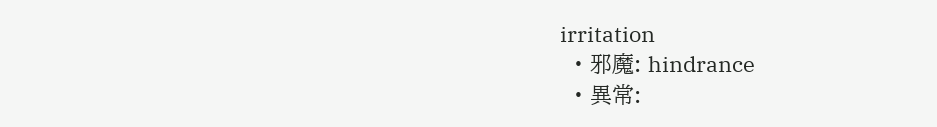irritation
  • 邪魔: hindrance
  • 異常: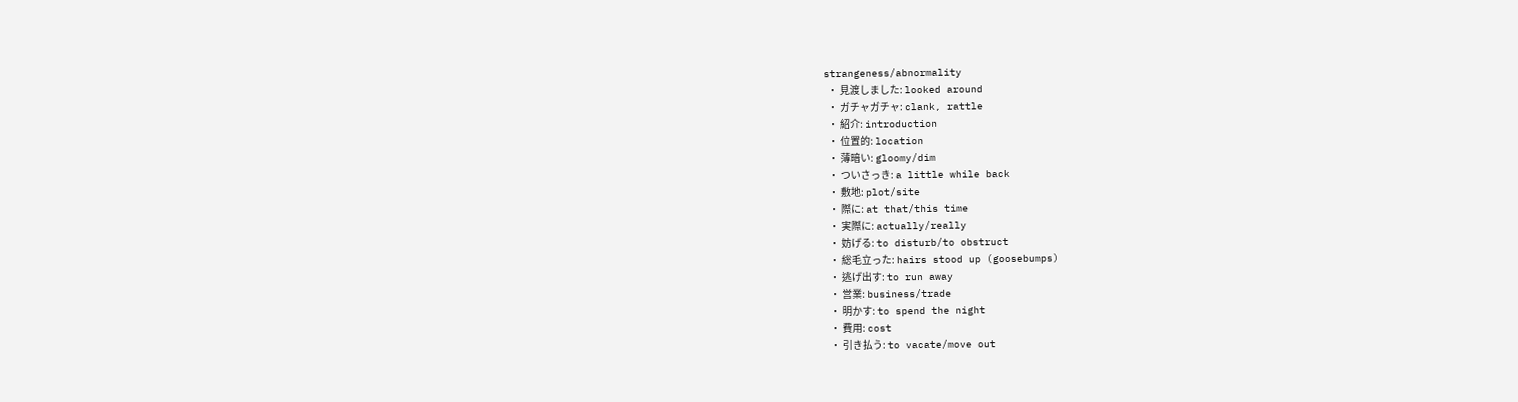strangeness/abnormality
  • 見渡しました: looked around
  • ガチャガチャ: clank, rattle
  • 紹介: introduction
  • 位置的: location
  • 薄暗い: gloomy/dim
  • ついさっき: a little while back
  • 敷地: plot/site
  • 際に: at that/this time
  • 実際に: actually/really
  • 妨げる: to disturb/to obstruct
  • 総毛立った: hairs stood up (goosebumps)
  • 逃げ出す: to run away
  • 営業: business/trade
  • 明かす: to spend the night
  • 費用: cost
  • 引き払う: to vacate/move out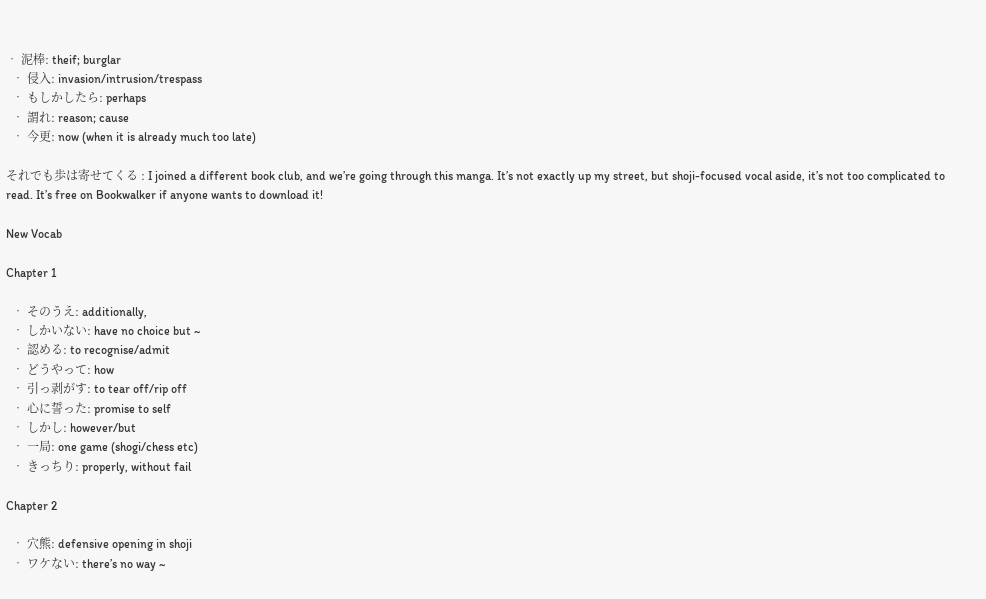• 泥棒: theif; burglar
  • 侵入: invasion/intrusion/trespass
  • もしかしたら: perhaps
  • 謂れ: reason; cause
  • 今更: now (when it is already much too late)

それでも歩は寄せてくる : I joined a different book club, and we’re going through this manga. It’s not exactly up my street, but shoji-focused vocal aside, it’s not too complicated to read. It’s free on Bookwalker if anyone wants to download it!

New Vocab

Chapter 1

  • そのうえ: additionally,
  • しかいない: have no choice but ~
  • 認める: to recognise/admit
  • どうやって: how
  • 引っ剥がす: to tear off/rip off
  • 心に誓った: promise to self
  • しかし: however/but
  • 一局: one game (shogi/chess etc)
  • きっちり: properly, without fail

Chapter 2

  • 穴熊: defensive opening in shoji
  • ワケない: there’s no way ~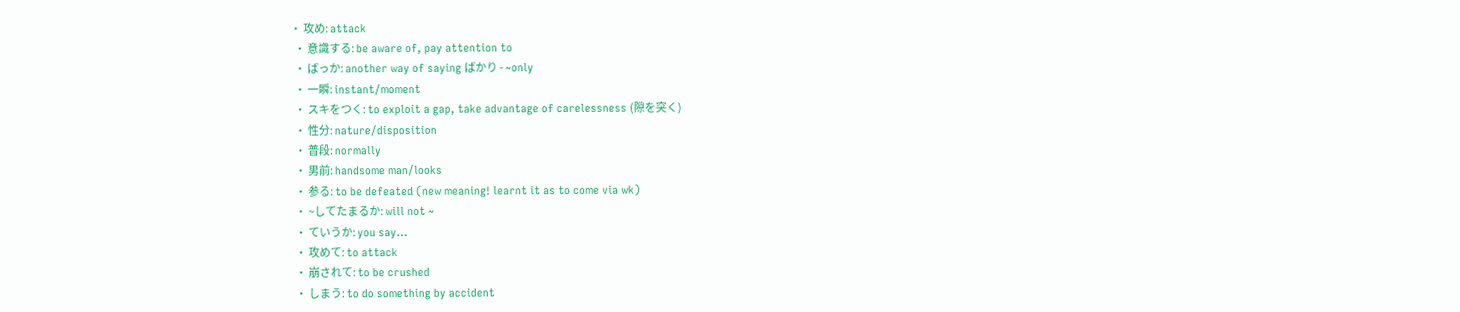• 攻め: attack
  • 意識する: be aware of, pay attention to
  • ばっか: another way of saying ばかり - ~only
  • 一瞬: instant/moment
  • スキをつく: to exploit a gap, take advantage of carelessness (隙を突く)
  • 性分: nature/disposition
  • 普段: normally
  • 男前: handsome man/looks
  • 参る: to be defeated (new meaning! learnt it as to come via wk)
  • ~してたまるか: will not ~
  • ていうか: you say…
  • 攻めて: to attack
  • 崩されて: to be crushed
  • しまう: to do something by accident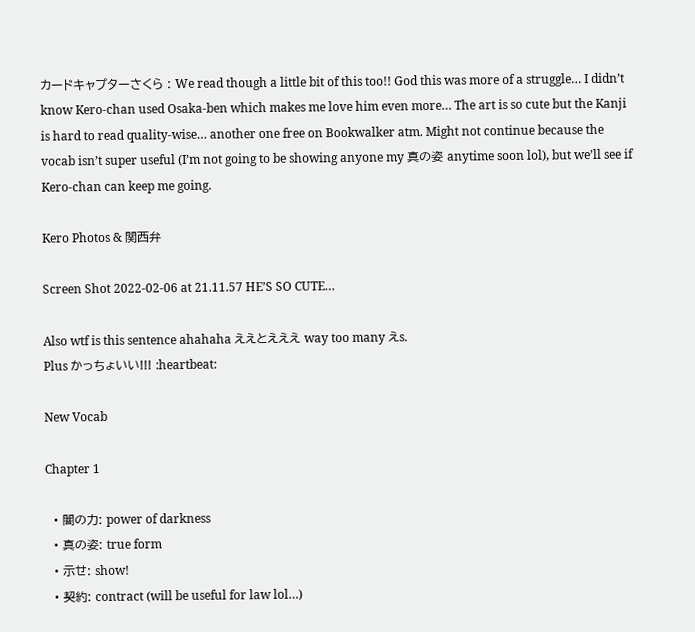カードキャプターさくら : We read though a little bit of this too!! God this was more of a struggle… I didn’t know Kero-chan used Osaka-ben which makes me love him even more… The art is so cute but the Kanji is hard to read quality-wise… another one free on Bookwalker atm. Might not continue because the vocab isn’t super useful (I’m not going to be showing anyone my 真の姿 anytime soon lol), but we’ll see if Kero-chan can keep me going.

Kero Photos & 関西弁

Screen Shot 2022-02-06 at 21.11.57 HE’S SO CUTE…

Also wtf is this sentence ahahaha ええとえええ way too many えs.
Plus かっちょいい!!! :heartbeat:

New Vocab

Chapter 1

  • 闇の力: power of darkness
  • 真の姿: true form
  • 示せ: show!
  • 契約: contract (will be useful for law lol…)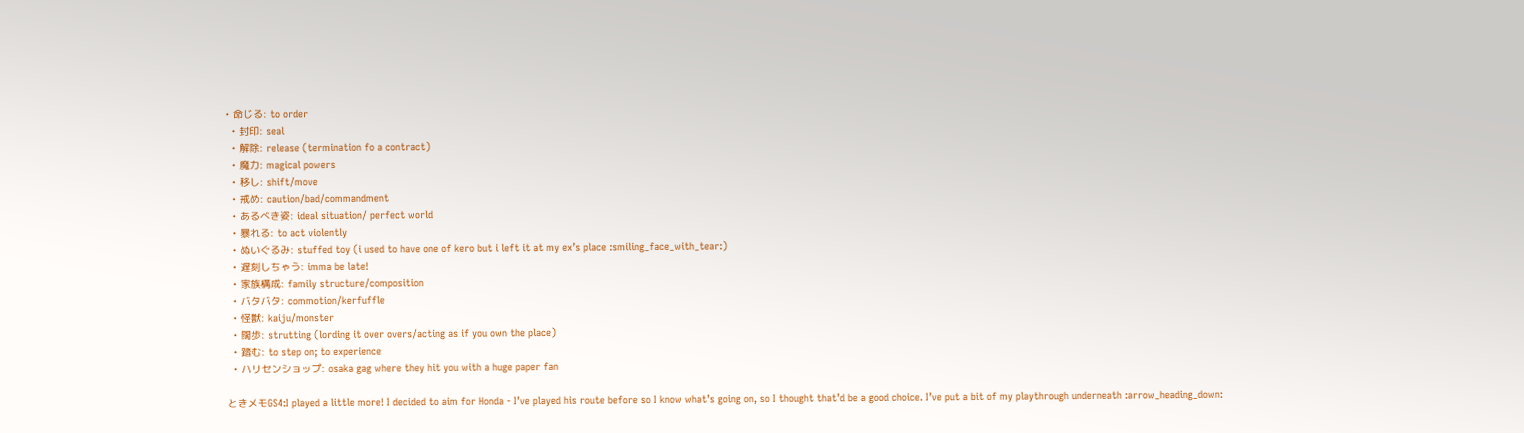• 命じる: to order
  • 封印: seal
  • 解除: release (termination fo a contract)
  • 魔力: magical powers
  • 移し: shift/move
  • 戒め: caution/bad/commandment
  • あるべき姿: ideal situation/ perfect world
  • 暴れる: to act violently
  • ぬいぐるみ: stuffed toy (i used to have one of kero but i left it at my ex’s place :smiling_face_with_tear:)
  • 遅刻しちゃう: imma be late!
  • 家族構成: family structure/composition
  • バタバタ: commotion/kerfuffle
  • 怪獣: kaiju/monster
  • 闊歩: strutting (lording it over overs/acting as if you own the place)
  • 踏む: to step on; to experience
  • ハリセンショップ: osaka gag where they hit you with a huge paper fan

ときメモGS4:I played a little more! I decided to aim for Honda - I’ve played his route before so I know what’s going on, so I thought that’d be a good choice. I’ve put a bit of my playthrough underneath :arrow_heading_down: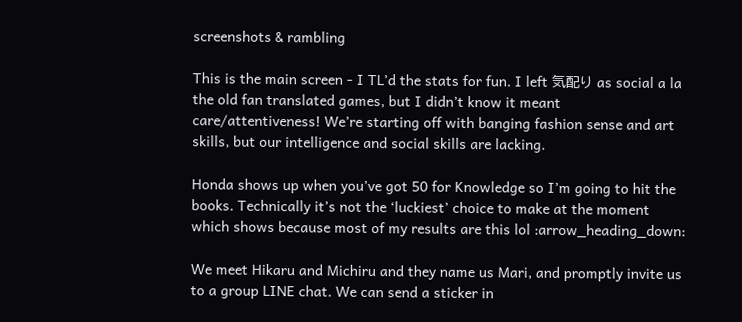screenshots & rambling

This is the main screen - I TL’d the stats for fun. I left 気配り as social a la the old fan translated games, but I didn’t know it meant care/attentiveness! We’re starting off with banging fashion sense and art skills, but our intelligence and social skills are lacking.

Honda shows up when you’ve got 50 for Knowledge so I’m going to hit the books. Technically it’s not the ‘luckiest’ choice to make at the moment which shows because most of my results are this lol :arrow_heading_down:

We meet Hikaru and Michiru and they name us Mari, and promptly invite us to a group LINE chat. We can send a sticker in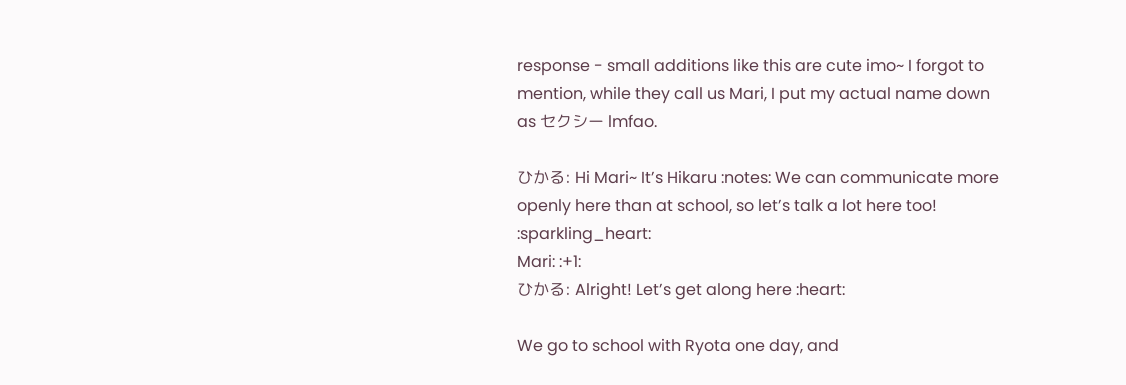response - small additions like this are cute imo~ I forgot to mention, while they call us Mari, I put my actual name down as セクシー lmfao.

ひかる: Hi Mari~ It’s Hikaru :notes: We can communicate more openly here than at school, so let’s talk a lot here too! :sparkling_heart:
Mari: :+1:
ひかる: Alright! Let’s get along here :heart:

We go to school with Ryota one day, and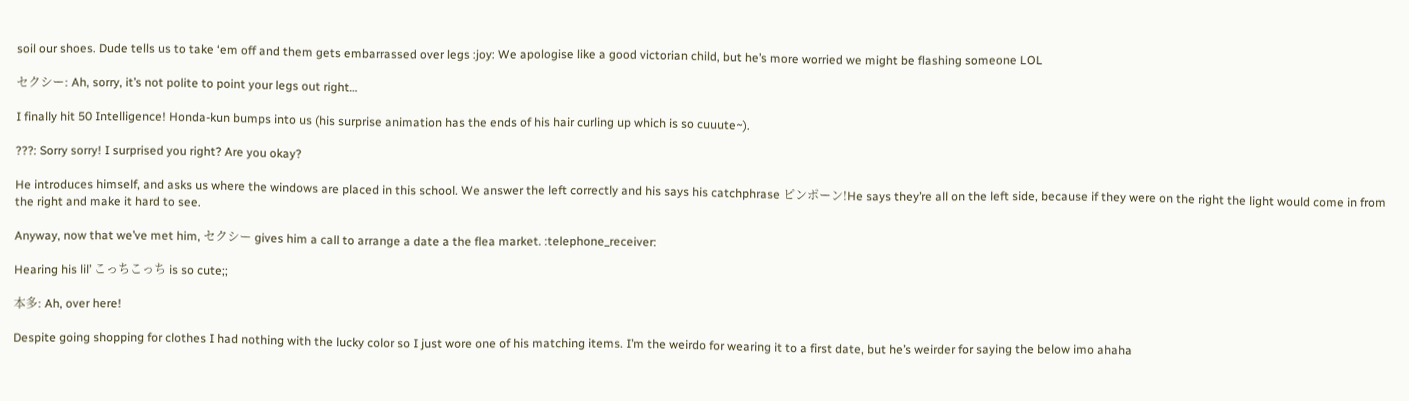soil our shoes. Dude tells us to take ‘em off and them gets embarrassed over legs :joy: We apologise like a good victorian child, but he’s more worried we might be flashing someone LOL

セクシー: Ah, sorry, it’s not polite to point your legs out right…

I finally hit 50 Intelligence! Honda-kun bumps into us (his surprise animation has the ends of his hair curling up which is so cuuute~).

???: Sorry sorry! I surprised you right? Are you okay?

He introduces himself, and asks us where the windows are placed in this school. We answer the left correctly and his says his catchphrase ピンポーン!He says they’re all on the left side, because if they were on the right the light would come in from the right and make it hard to see.

Anyway, now that we’ve met him, セクシー gives him a call to arrange a date a the flea market. :telephone_receiver:

Hearing his lil’ こっちこっち is so cute;;

本多: Ah, over here!

Despite going shopping for clothes I had nothing with the lucky color so I just wore one of his matching items. I’m the weirdo for wearing it to a first date, but he’s weirder for saying the below imo ahaha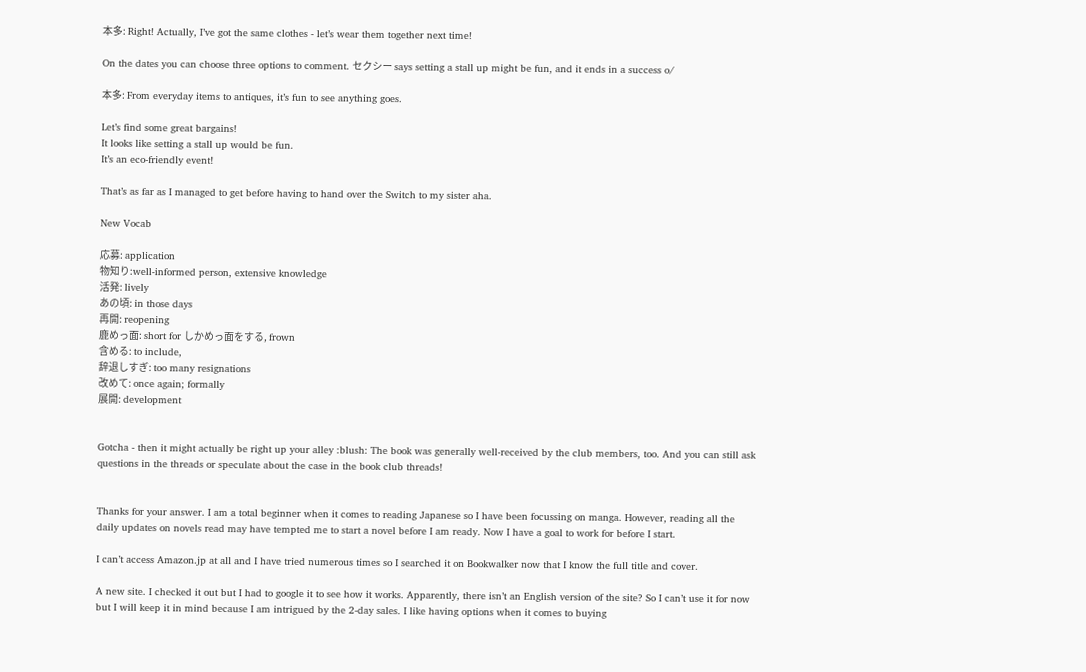本多: Right! Actually, I’ve got the same clothes - let’s wear them together next time!

On the dates you can choose three options to comment. セクシー says setting a stall up might be fun, and it ends in a success o/

本多: From everyday items to antiques, it’s fun to see anything goes.

Let’s find some great bargains!
It looks like setting a stall up would be fun.
It’s an eco-friendly event!

That’s as far as I managed to get before having to hand over the Switch to my sister aha.

New Vocab

応募: application
物知り:well-informed person, extensive knowledge
活発: lively
あの頃: in those days
再開: reopening
鹿めっ面: short for しかめっ面をする, frown
含める: to include,
辞退しすぎ: too many resignations
改めて: once again; formally
展開: development


Gotcha - then it might actually be right up your alley :blush: The book was generally well-received by the club members, too. And you can still ask questions in the threads or speculate about the case in the book club threads!


Thanks for your answer. I am a total beginner when it comes to reading Japanese so I have been focussing on manga. However, reading all the daily updates on novels read may have tempted me to start a novel before I am ready. Now I have a goal to work for before I start.

I can’t access Amazon.jp at all and I have tried numerous times so I searched it on Bookwalker now that I know the full title and cover.

A new site. I checked it out but I had to google it to see how it works. Apparently, there isn’t an English version of the site? So I can’t use it for now but I will keep it in mind because I am intrigued by the 2-day sales. I like having options when it comes to buying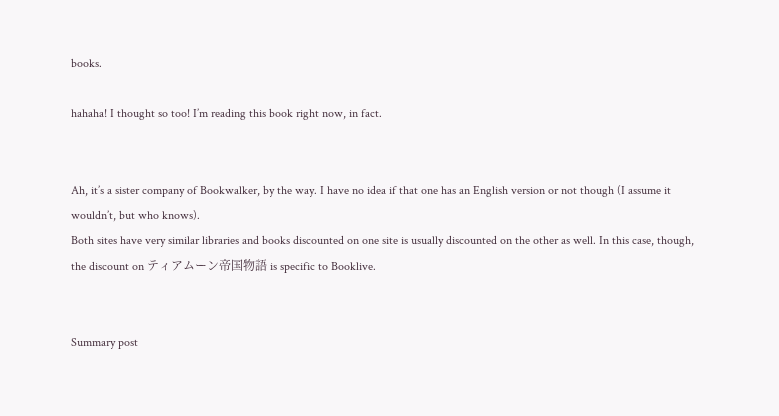books.

hahaha! I thought so too! I’m reading this book right now, in fact.


Ah, it’s a sister company of Bookwalker, by the way. I have no idea if that one has an English version or not though (I assume it wouldn’t, but who knows).
Both sites have very similar libraries and books discounted on one site is usually discounted on the other as well. In this case, though, the discount on ティアムーン帝国物語 is specific to Booklive.


Summary post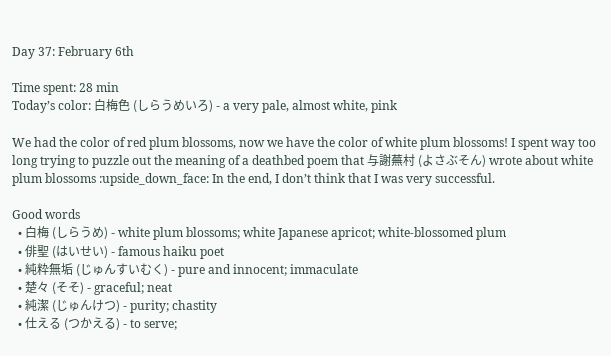Day 37: February 6th

Time spent: 28 min
Today’s color: 白梅色 (しらうめいろ) - a very pale, almost white, pink

We had the color of red plum blossoms, now we have the color of white plum blossoms! I spent way too long trying to puzzle out the meaning of a deathbed poem that 与謝蕪村 (よさぶそん) wrote about white plum blossoms :upside_down_face: In the end, I don’t think that I was very successful.

Good words
  • 白梅 (しらうめ) - white plum blossoms; white Japanese apricot; white-blossomed plum
  • 俳聖 (はいせい) - famous haiku poet
  • 純粋無垢 (じゅんすいむく) - pure and innocent; immaculate
  • 楚々 (そそ) - graceful; neat
  • 純潔 (じゅんけつ) - purity; chastity
  • 仕える (つかえる) - to serve;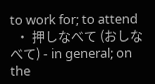to work for; to attend
  • 押しなべて (おしなべて) - in general; on the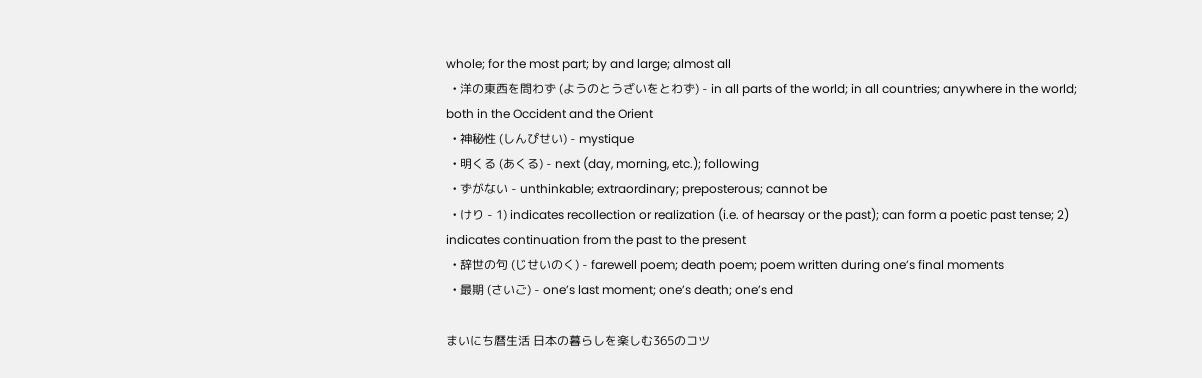whole; for the most part; by and large; almost all
  • 洋の東西を問わず (ようのとうざいをとわず) - in all parts of the world; in all countries; anywhere in the world; both in the Occident and the Orient
  • 神秘性 (しんぴせい) - mystique
  • 明くる (あくる) - next (day, morning, etc.); following
  • ずがない - unthinkable; extraordinary; preposterous; cannot be
  • けり - 1) indicates recollection or realization (i.e. of hearsay or the past); can form a poetic past tense; 2) indicates continuation from the past to the present
  • 辞世の句 (じせいのく) - farewell poem; death poem; poem written during one’s final moments
  • 最期 (さいご) - one’s last moment; one’s death; one’s end

まいにち暦生活 日本の暮らしを楽しむ365のコツ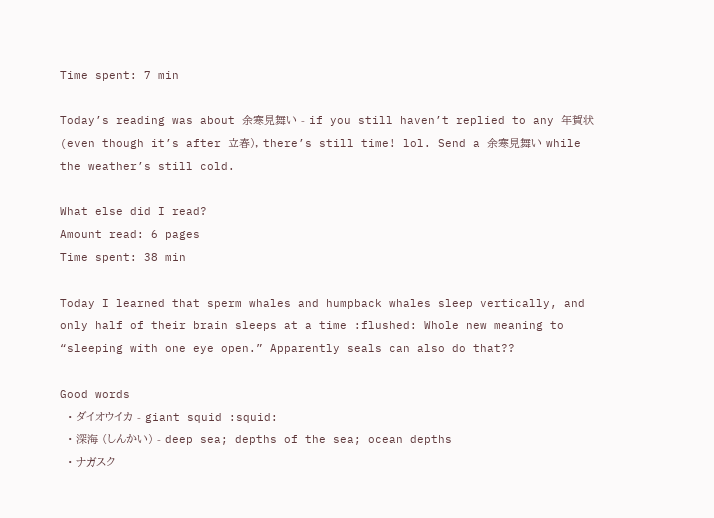Time spent: 7 min

Today’s reading was about 余寒見舞い - if you still haven’t replied to any 年賀状 (even though it’s after 立春), there’s still time! lol. Send a 余寒見舞い while the weather’s still cold.

What else did I read?
Amount read: 6 pages
Time spent: 38 min

Today I learned that sperm whales and humpback whales sleep vertically, and only half of their brain sleeps at a time :flushed: Whole new meaning to “sleeping with one eye open.” Apparently seals can also do that??

Good words
  • ダイオウイカ - giant squid :squid:
  • 深海 (しんかい) - deep sea; depths of the sea; ocean depths
  • ナガスク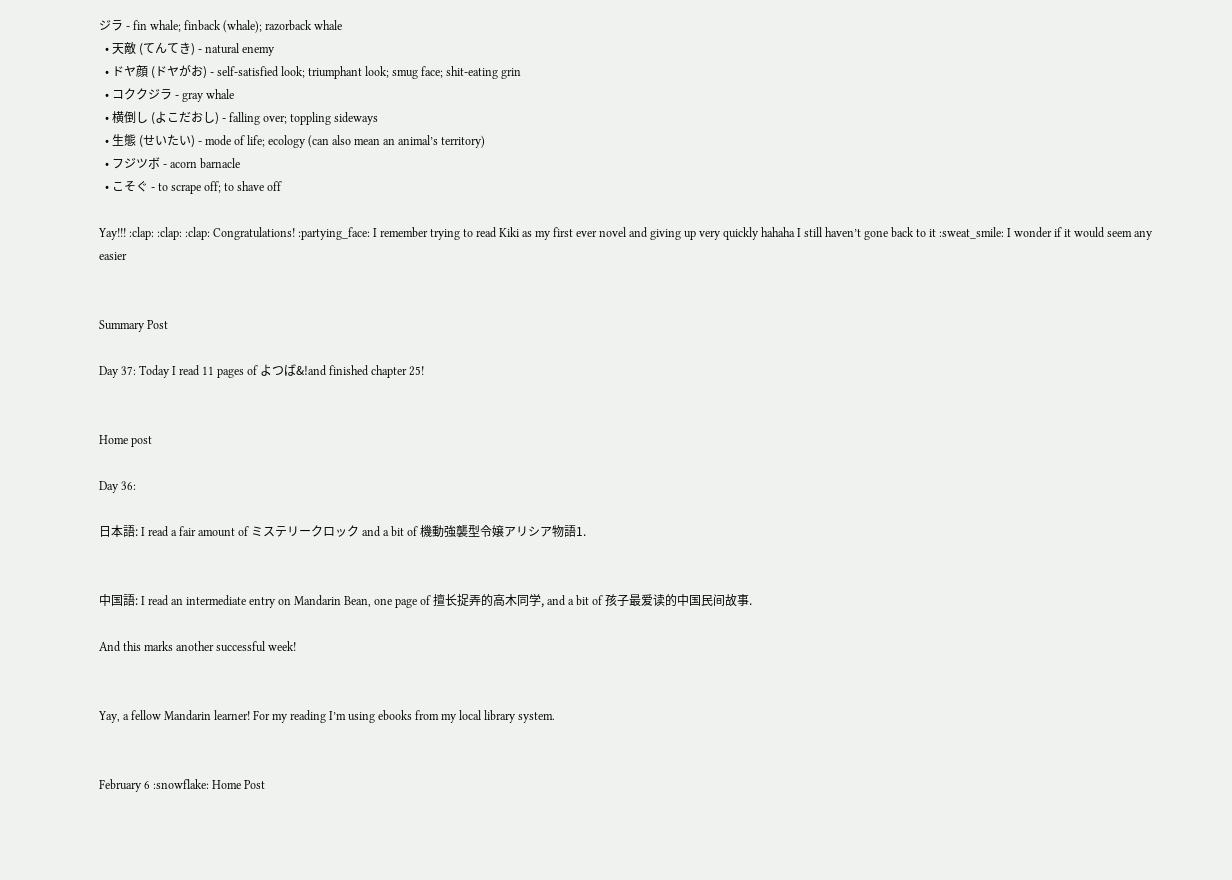ジラ - fin whale; finback (whale); razorback whale
  • 天敵 (てんてき) - natural enemy
  • ドヤ顔 (ドヤがお) - self-satisfied look; triumphant look; smug face; shit-eating grin
  • コククジラ - gray whale
  • 横倒し (よこだおし) - falling over; toppling sideways
  • 生態 (せいたい) - mode of life; ecology (can also mean an animal’s territory)
  • フジツボ - acorn barnacle
  • こそぐ - to scrape off; to shave off

Yay!!! :clap: :clap: :clap: Congratulations! :partying_face: I remember trying to read Kiki as my first ever novel and giving up very quickly hahaha I still haven’t gone back to it :sweat_smile: I wonder if it would seem any easier


Summary Post

Day 37: Today I read 11 pages of よつば&!and finished chapter 25!


Home post

Day 36:

日本語: I read a fair amount of ミステリークロック and a bit of 機動強襲型令嬢アリシア物語1.


中国語: I read an intermediate entry on Mandarin Bean, one page of 擅长捉弄的高木同学, and a bit of 孩子最爱读的中国民间故事.

And this marks another successful week!


Yay, a fellow Mandarin learner! For my reading I’m using ebooks from my local library system.


February 6 :snowflake: Home Post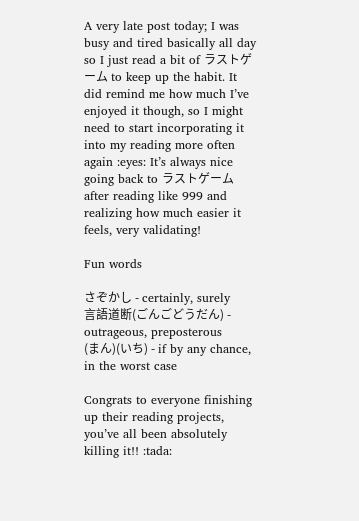A very late post today; I was busy and tired basically all day so I just read a bit of ラストゲーム to keep up the habit. It did remind me how much I’ve enjoyed it though, so I might need to start incorporating it into my reading more often again :eyes: It’s always nice going back to ラストゲーム after reading like 999 and realizing how much easier it feels, very validating!

Fun words

さぞかし - certainly, surely
言語道断(ごんごどうだん) - outrageous, preposterous
(まん)(いち) - if by any chance, in the worst case

Congrats to everyone finishing up their reading projects, you’ve all been absolutely killing it!! :tada: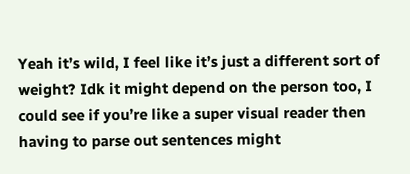Yeah it’s wild, I feel like it’s just a different sort of weight? Idk it might depend on the person too, I could see if you’re like a super visual reader then having to parse out sentences might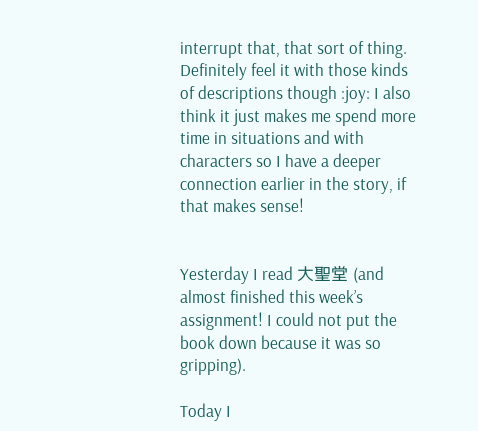interrupt that, that sort of thing. Definitely feel it with those kinds of descriptions though :joy: I also think it just makes me spend more time in situations and with characters so I have a deeper connection earlier in the story, if that makes sense!


Yesterday I read 大聖堂 (and almost finished this week’s assignment! I could not put the book down because it was so gripping).

Today I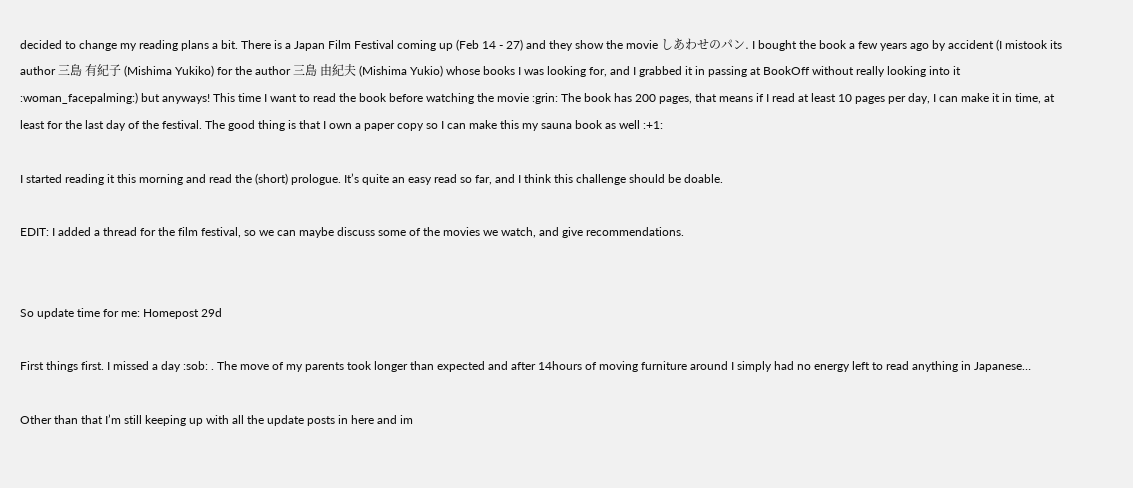decided to change my reading plans a bit. There is a Japan Film Festival coming up (Feb 14 - 27) and they show the movie しあわせのパン. I bought the book a few years ago by accident (I mistook its author 三島 有紀子 (Mishima Yukiko) for the author 三島 由紀夫 (Mishima Yukio) whose books I was looking for, and I grabbed it in passing at BookOff without really looking into it :woman_facepalming:) but anyways! This time I want to read the book before watching the movie :grin: The book has 200 pages, that means if I read at least 10 pages per day, I can make it in time, at least for the last day of the festival. The good thing is that I own a paper copy so I can make this my sauna book as well :+1:

I started reading it this morning and read the (short) prologue. It’s quite an easy read so far, and I think this challenge should be doable.

EDIT: I added a thread for the film festival, so we can maybe discuss some of the movies we watch, and give recommendations.


So update time for me: Homepost 29d

First things first. I missed a day :sob: . The move of my parents took longer than expected and after 14hours of moving furniture around I simply had no energy left to read anything in Japanese…

Other than that I’m still keeping up with all the update posts in here and im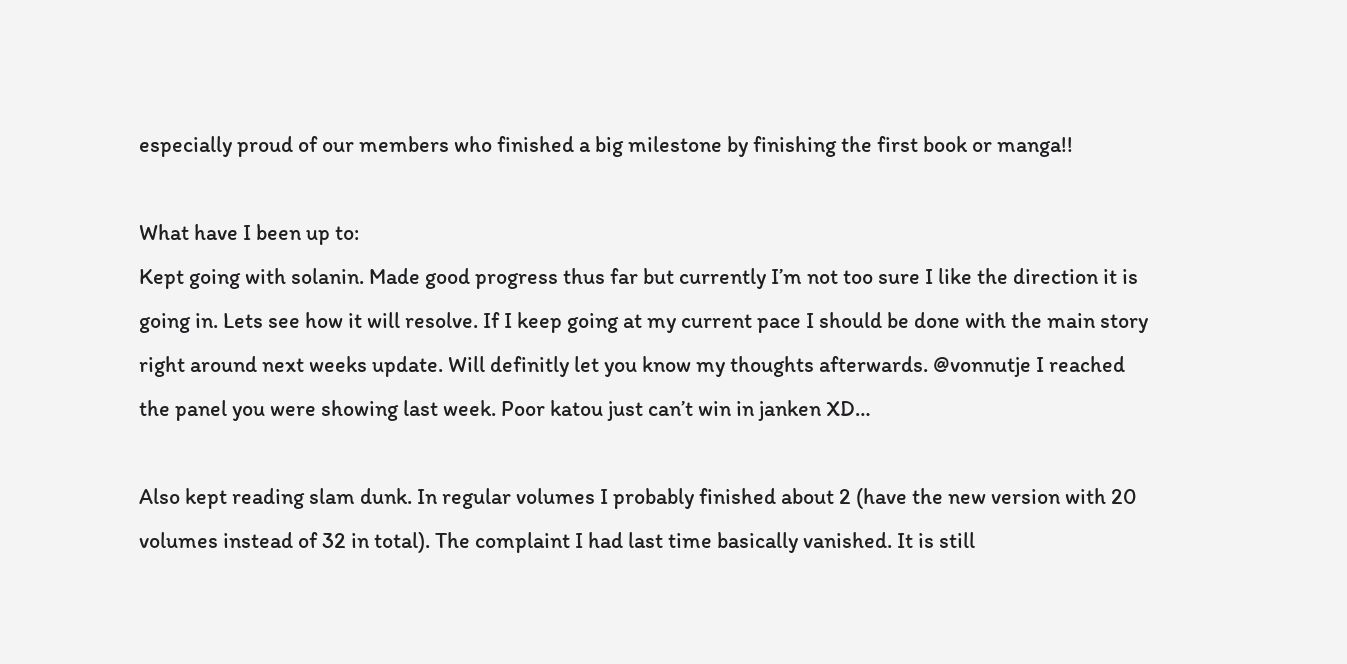especially proud of our members who finished a big milestone by finishing the first book or manga!!

What have I been up to:
Kept going with solanin. Made good progress thus far but currently I’m not too sure I like the direction it is going in. Lets see how it will resolve. If I keep going at my current pace I should be done with the main story right around next weeks update. Will definitly let you know my thoughts afterwards. @vonnutje I reached the panel you were showing last week. Poor katou just can’t win in janken XD…

Also kept reading slam dunk. In regular volumes I probably finished about 2 (have the new version with 20 volumes instead of 32 in total). The complaint I had last time basically vanished. It is still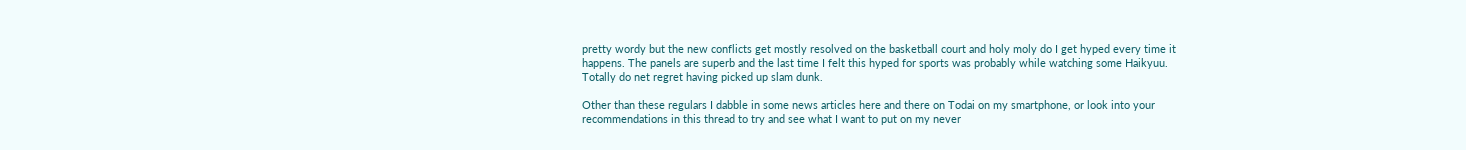pretty wordy but the new conflicts get mostly resolved on the basketball court and holy moly do I get hyped every time it happens. The panels are superb and the last time I felt this hyped for sports was probably while watching some Haikyuu. Totally do net regret having picked up slam dunk.

Other than these regulars I dabble in some news articles here and there on Todai on my smartphone, or look into your recommendations in this thread to try and see what I want to put on my never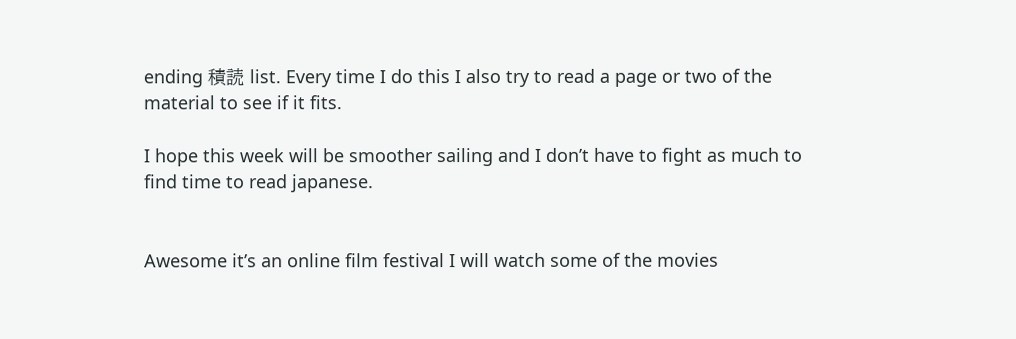ending 積読 list. Every time I do this I also try to read a page or two of the material to see if it fits.

I hope this week will be smoother sailing and I don’t have to fight as much to find time to read japanese.


Awesome it’s an online film festival I will watch some of the movies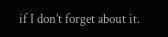if I don’t forget about it.